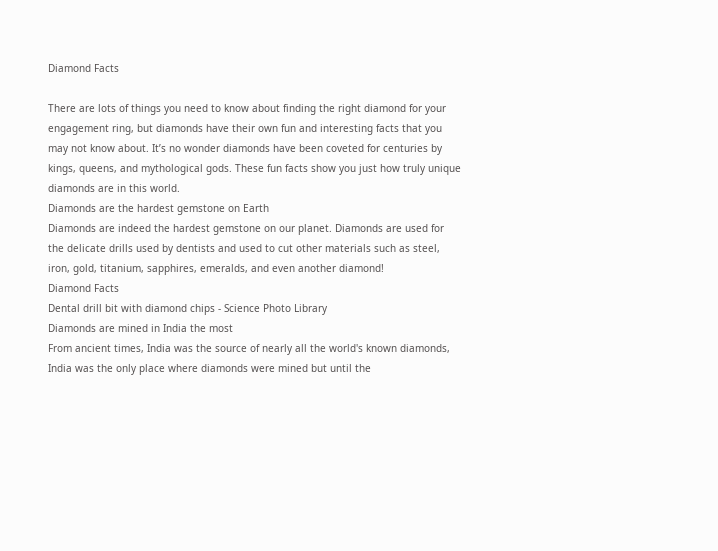Diamond Facts

There are lots of things you need to know about finding the right diamond for your engagement ring, but diamonds have their own fun and interesting facts that you may not know about. It’s no wonder diamonds have been coveted for centuries by kings, queens, and mythological gods. These fun facts show you just how truly unique diamonds are in this world.
Diamonds are the hardest gemstone on Earth
Diamonds are indeed the hardest gemstone on our planet. Diamonds are used for the delicate drills used by dentists and used to cut other materials such as steel, iron, gold, titanium, sapphires, emeralds, and even another diamond!
Diamond Facts
Dental drill bit with diamond chips - Science Photo Library
Diamonds are mined in India the most
From ancient times, India was the source of nearly all the world's known diamonds, India was the only place where diamonds were mined but until the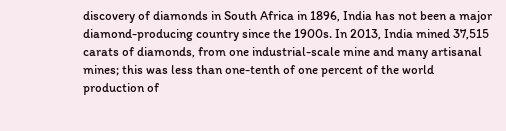discovery of diamonds in South Africa in 1896, India has not been a major diamond-producing country since the 1900s. In 2013, India mined 37,515 carats of diamonds, from one industrial-scale mine and many artisanal mines; this was less than one-tenth of one percent of the world production of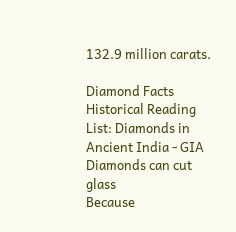132.9 million carats.

Diamond Facts
Historical Reading List: Diamonds in Ancient India - GIA
Diamonds can cut glass
Because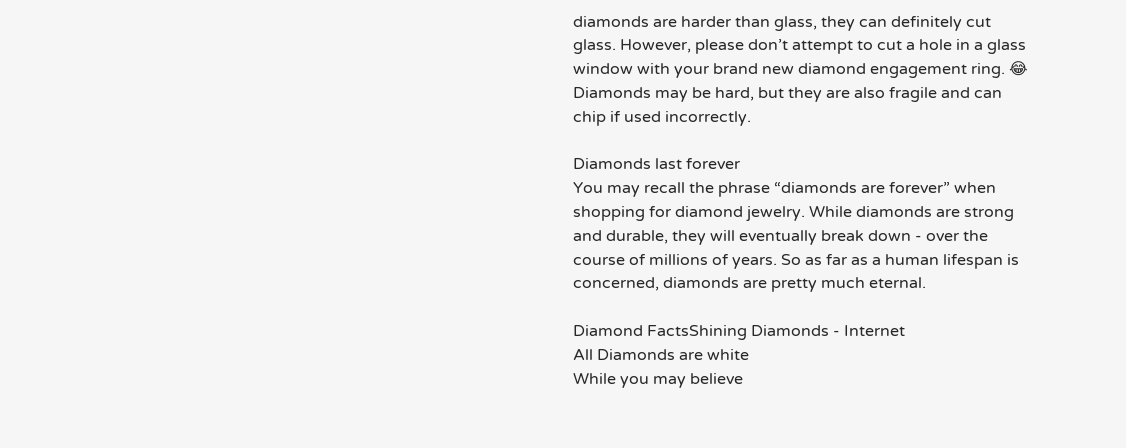diamonds are harder than glass, they can definitely cut glass. However, please don’t attempt to cut a hole in a glass window with your brand new diamond engagement ring. 😂 Diamonds may be hard, but they are also fragile and can chip if used incorrectly.

Diamonds last forever
You may recall the phrase “diamonds are forever” when shopping for diamond jewelry. While diamonds are strong and durable, they will eventually break down - over the course of millions of years. So as far as a human lifespan is concerned, diamonds are pretty much eternal.

Diamond FactsShining Diamonds - Internet
All Diamonds are white
While you may believe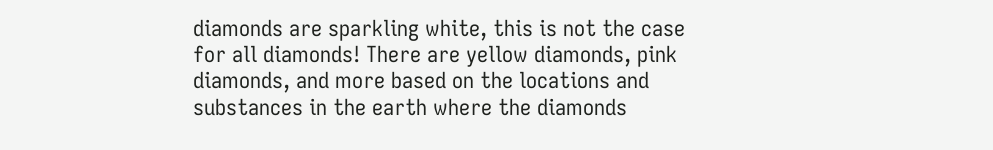diamonds are sparkling white, this is not the case for all diamonds! There are yellow diamonds, pink diamonds, and more based on the locations and substances in the earth where the diamonds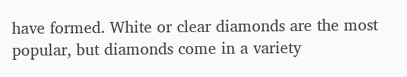have formed. White or clear diamonds are the most popular, but diamonds come in a variety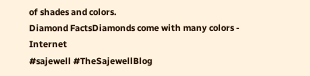of shades and colors.
Diamond FactsDiamonds come with many colors - Internet
#sajewell #TheSajewellBlog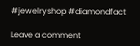#jewelryshop #diamondfact

Leave a comment